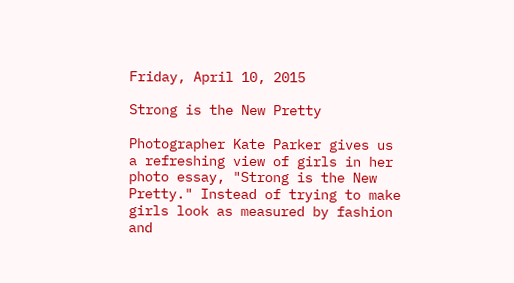Friday, April 10, 2015

Strong is the New Pretty

Photographer Kate Parker gives us a refreshing view of girls in her photo essay, "Strong is the New Pretty." Instead of trying to make girls look as measured by fashion and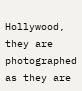Hollywood, they are photographed as they are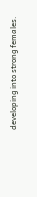developing into strong females.